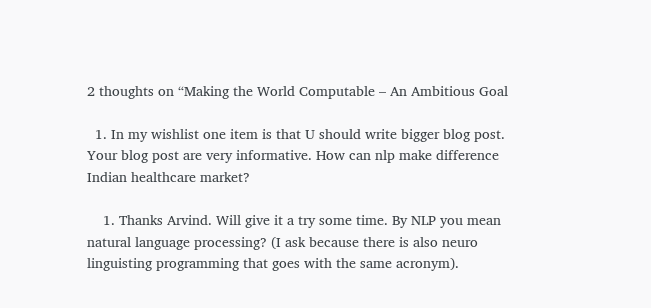2 thoughts on “Making the World Computable – An Ambitious Goal

  1. In my wishlist one item is that U should write bigger blog post. Your blog post are very informative. How can nlp make difference Indian healthcare market?

    1. Thanks Arvind. Will give it a try some time. By NLP you mean natural language processing? (I ask because there is also neuro linguisting programming that goes with the same acronym).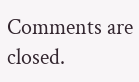Comments are closed.